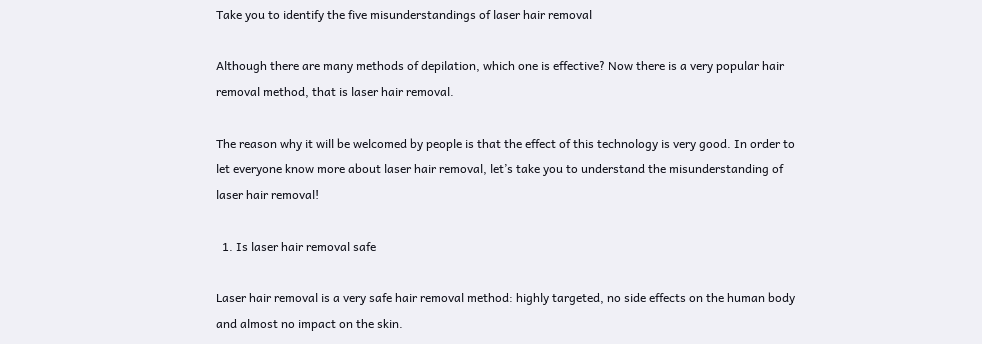Take you to identify the five misunderstandings of laser hair removal

Although there are many methods of depilation, which one is effective? Now there is a very popular hair removal method, that is laser hair removal.

The reason why it will be welcomed by people is that the effect of this technology is very good. In order to let everyone know more about laser hair removal, let’s take you to understand the misunderstanding of laser hair removal!

  1. Is laser hair removal safe

Laser hair removal is a very safe hair removal method: highly targeted, no side effects on the human body and almost no impact on the skin.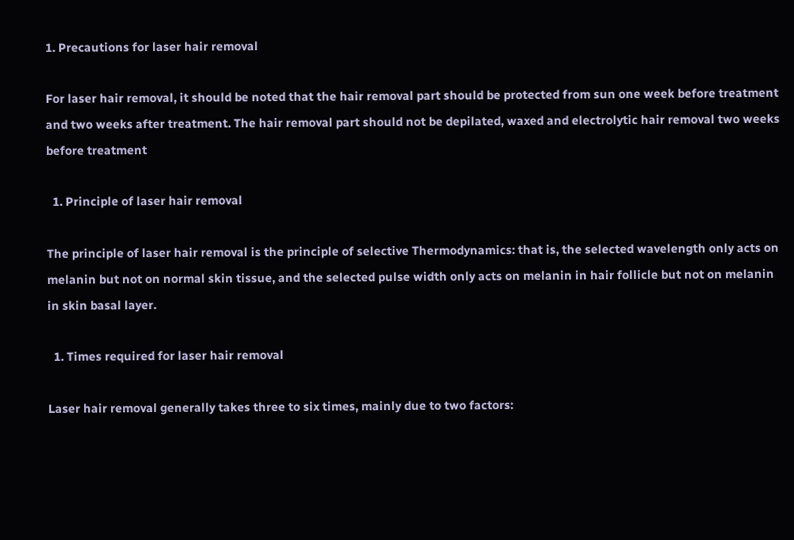1. Precautions for laser hair removal

For laser hair removal, it should be noted that the hair removal part should be protected from sun one week before treatment and two weeks after treatment. The hair removal part should not be depilated, waxed and electrolytic hair removal two weeks before treatment

  1. Principle of laser hair removal

The principle of laser hair removal is the principle of selective Thermodynamics: that is, the selected wavelength only acts on melanin but not on normal skin tissue, and the selected pulse width only acts on melanin in hair follicle but not on melanin in skin basal layer.

  1. Times required for laser hair removal

Laser hair removal generally takes three to six times, mainly due to two factors: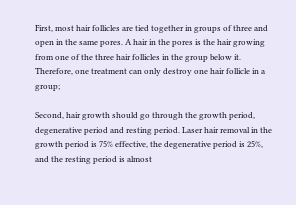First, most hair follicles are tied together in groups of three and open in the same pores. A hair in the pores is the hair growing from one of the three hair follicles in the group below it. Therefore, one treatment can only destroy one hair follicle in a group;

Second, hair growth should go through the growth period, degenerative period and resting period. Laser hair removal in the growth period is 75% effective, the degenerative period is 25%, and the resting period is almost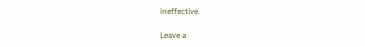ineffective.

Leave a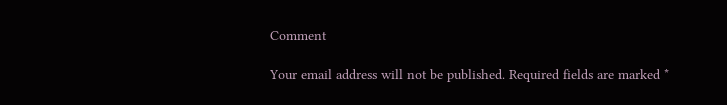Comment

Your email address will not be published. Required fields are marked *